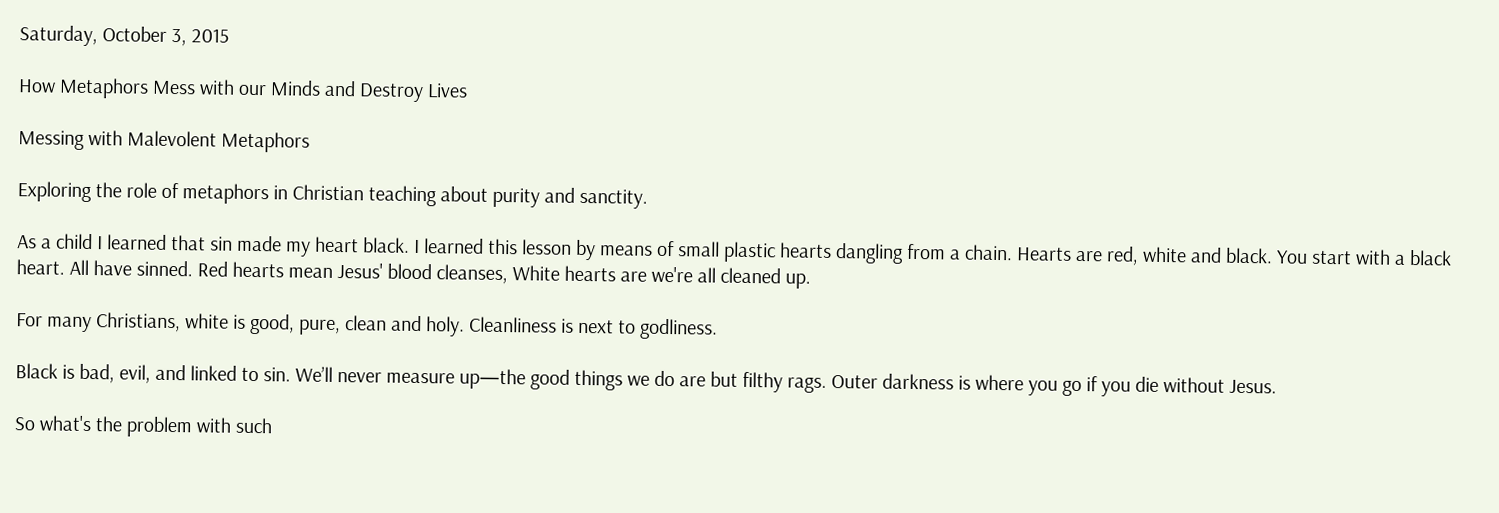Saturday, October 3, 2015

How Metaphors Mess with our Minds and Destroy Lives

Messing with Malevolent Metaphors

Exploring the role of metaphors in Christian teaching about purity and sanctity.

As a child I learned that sin made my heart black. I learned this lesson by means of small plastic hearts dangling from a chain. Hearts are red, white and black. You start with a black heart. All have sinned. Red hearts mean Jesus' blood cleanses, White hearts are we're all cleaned up.

For many Christians, white is good, pure, clean and holy. Cleanliness is next to godliness.

Black is bad, evil, and linked to sin. We’ll never measure up—the good things we do are but filthy rags. Outer darkness is where you go if you die without Jesus.

So what's the problem with such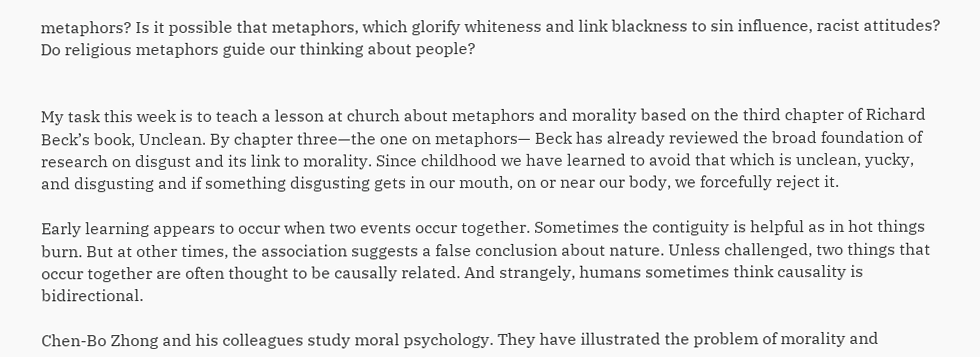metaphors? Is it possible that metaphors, which glorify whiteness and link blackness to sin influence, racist attitudes? Do religious metaphors guide our thinking about people?


My task this week is to teach a lesson at church about metaphors and morality based on the third chapter of Richard Beck’s book, Unclean. By chapter three—the one on metaphors— Beck has already reviewed the broad foundation of research on disgust and its link to morality. Since childhood we have learned to avoid that which is unclean, yucky, and disgusting and if something disgusting gets in our mouth, on or near our body, we forcefully reject it.

Early learning appears to occur when two events occur together. Sometimes the contiguity is helpful as in hot things burn. But at other times, the association suggests a false conclusion about nature. Unless challenged, two things that occur together are often thought to be causally related. And strangely, humans sometimes think causality is bidirectional.

Chen-Bo Zhong and his colleagues study moral psychology. They have illustrated the problem of morality and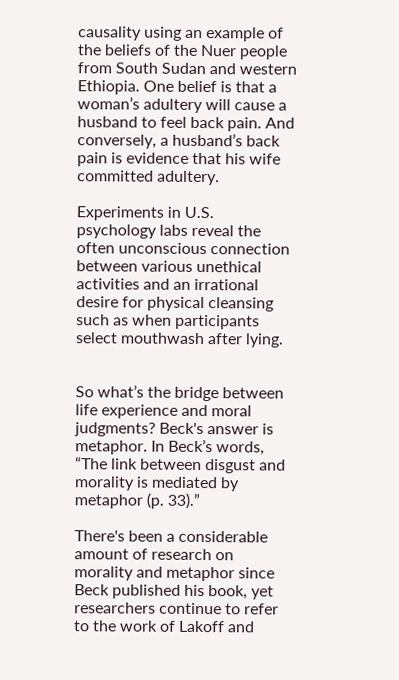causality using an example of the beliefs of the Nuer people from South Sudan and western Ethiopia. One belief is that a woman’s adultery will cause a husband to feel back pain. And conversely, a husband’s back pain is evidence that his wife committed adultery.

Experiments in U.S. psychology labs reveal the often unconscious connection between various unethical activities and an irrational desire for physical cleansing such as when participants select mouthwash after lying.


So what’s the bridge between life experience and moral judgments? Beck's answer is metaphor. In Beck’s words, “The link between disgust and morality is mediated by metaphor (p. 33).”

There's been a considerable amount of research on morality and metaphor since Beck published his book, yet researchers continue to refer to the work of Lakoff and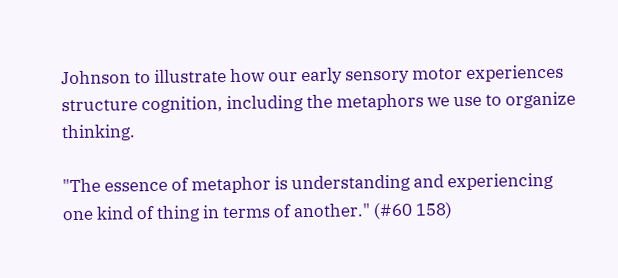Johnson to illustrate how our early sensory motor experiences structure cognition, including the metaphors we use to organize thinking.

"The essence of metaphor is understanding and experiencing one kind of thing in terms of another." (#60 158)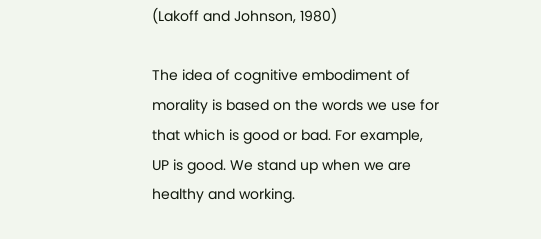(Lakoff and Johnson, 1980)

The idea of cognitive embodiment of morality is based on the words we use for that which is good or bad. For example, UP is good. We stand up when we are healthy and working.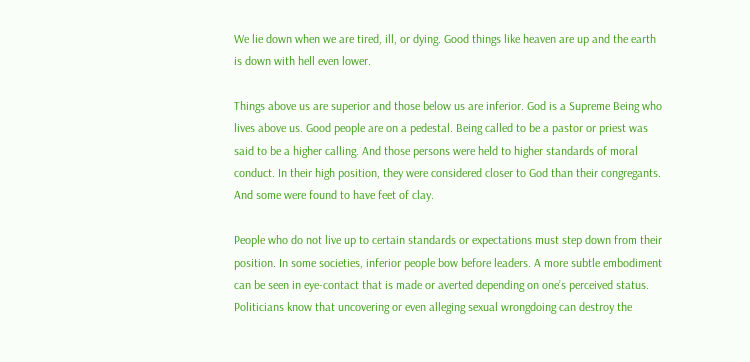We lie down when we are tired, ill, or dying. Good things like heaven are up and the earth is down with hell even lower.

Things above us are superior and those below us are inferior. God is a Supreme Being who lives above us. Good people are on a pedestal. Being called to be a pastor or priest was said to be a higher calling. And those persons were held to higher standards of moral conduct. In their high position, they were considered closer to God than their congregants. And some were found to have feet of clay.

People who do not live up to certain standards or expectations must step down from their position. In some societies, inferior people bow before leaders. A more subtle embodiment can be seen in eye-contact that is made or averted depending on one’s perceived status. Politicians know that uncovering or even alleging sexual wrongdoing can destroy the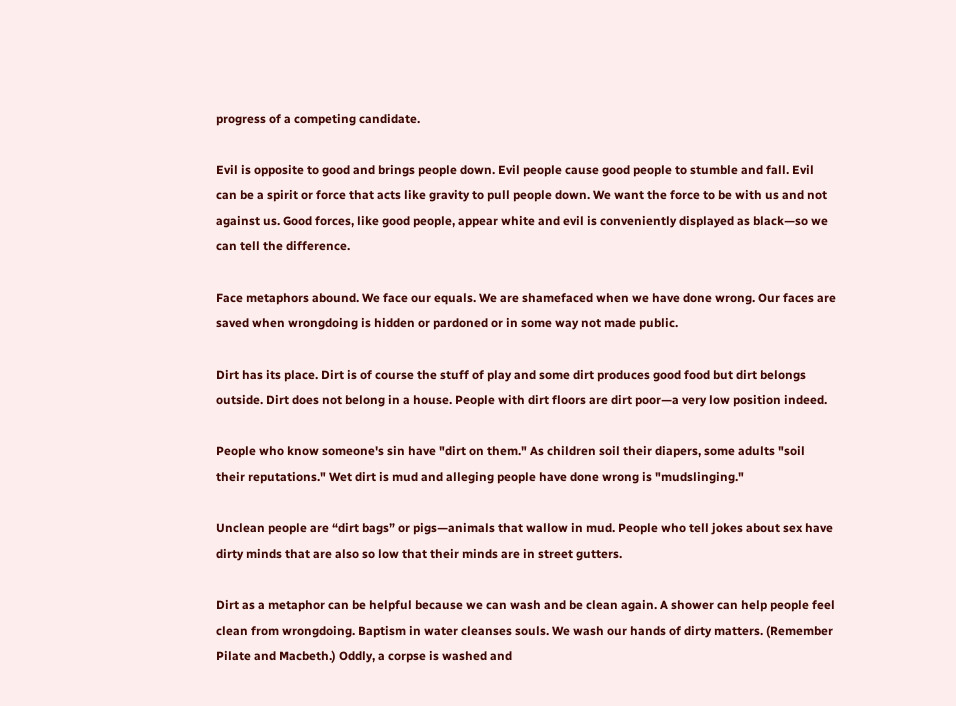progress of a competing candidate.

Evil is opposite to good and brings people down. Evil people cause good people to stumble and fall. Evil can be a spirit or force that acts like gravity to pull people down. We want the force to be with us and not against us. Good forces, like good people, appear white and evil is conveniently displayed as black—so we can tell the difference.

Face metaphors abound. We face our equals. We are shamefaced when we have done wrong. Our faces are saved when wrongdoing is hidden or pardoned or in some way not made public.

Dirt has its place. Dirt is of course the stuff of play and some dirt produces good food but dirt belongs outside. Dirt does not belong in a house. People with dirt floors are dirt poor—a very low position indeed.

People who know someone's sin have "dirt on them." As children soil their diapers, some adults "soil their reputations." Wet dirt is mud and alleging people have done wrong is "mudslinging."

Unclean people are “dirt bags” or pigs—animals that wallow in mud. People who tell jokes about sex have dirty minds that are also so low that their minds are in street gutters.

Dirt as a metaphor can be helpful because we can wash and be clean again. A shower can help people feel clean from wrongdoing. Baptism in water cleanses souls. We wash our hands of dirty matters. (Remember Pilate and Macbeth.) Oddly, a corpse is washed and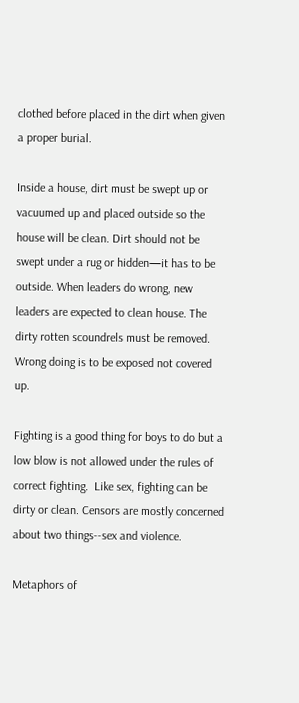clothed before placed in the dirt when given a proper burial.

Inside a house, dirt must be swept up or vacuumed up and placed outside so the house will be clean. Dirt should not be swept under a rug or hidden—it has to be outside. When leaders do wrong, new leaders are expected to clean house. The dirty rotten scoundrels must be removed. Wrong doing is to be exposed not covered up.

Fighting is a good thing for boys to do but a low blow is not allowed under the rules of correct fighting.  Like sex, fighting can be dirty or clean. Censors are mostly concerned about two things--sex and violence.

Metaphors of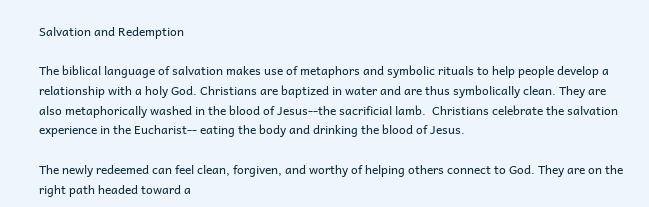Salvation and Redemption

The biblical language of salvation makes use of metaphors and symbolic rituals to help people develop a relationship with a holy God. Christians are baptized in water and are thus symbolically clean. They are also metaphorically washed in the blood of Jesus--the sacrificial lamb.  Christians celebrate the salvation experience in the Eucharist-- eating the body and drinking the blood of Jesus.

The newly redeemed can feel clean, forgiven, and worthy of helping others connect to God. They are on the right path headed toward a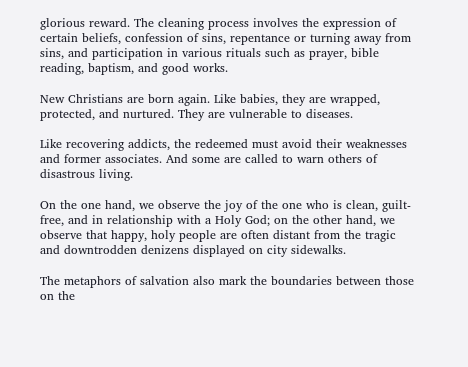glorious reward. The cleaning process involves the expression of certain beliefs, confession of sins, repentance or turning away from sins, and participation in various rituals such as prayer, bible reading, baptism, and good works.

New Christians are born again. Like babies, they are wrapped, protected, and nurtured. They are vulnerable to diseases.

Like recovering addicts, the redeemed must avoid their weaknesses and former associates. And some are called to warn others of disastrous living.

On the one hand, we observe the joy of the one who is clean, guilt-free, and in relationship with a Holy God; on the other hand, we observe that happy, holy people are often distant from the tragic and downtrodden denizens displayed on city sidewalks.

The metaphors of salvation also mark the boundaries between those on the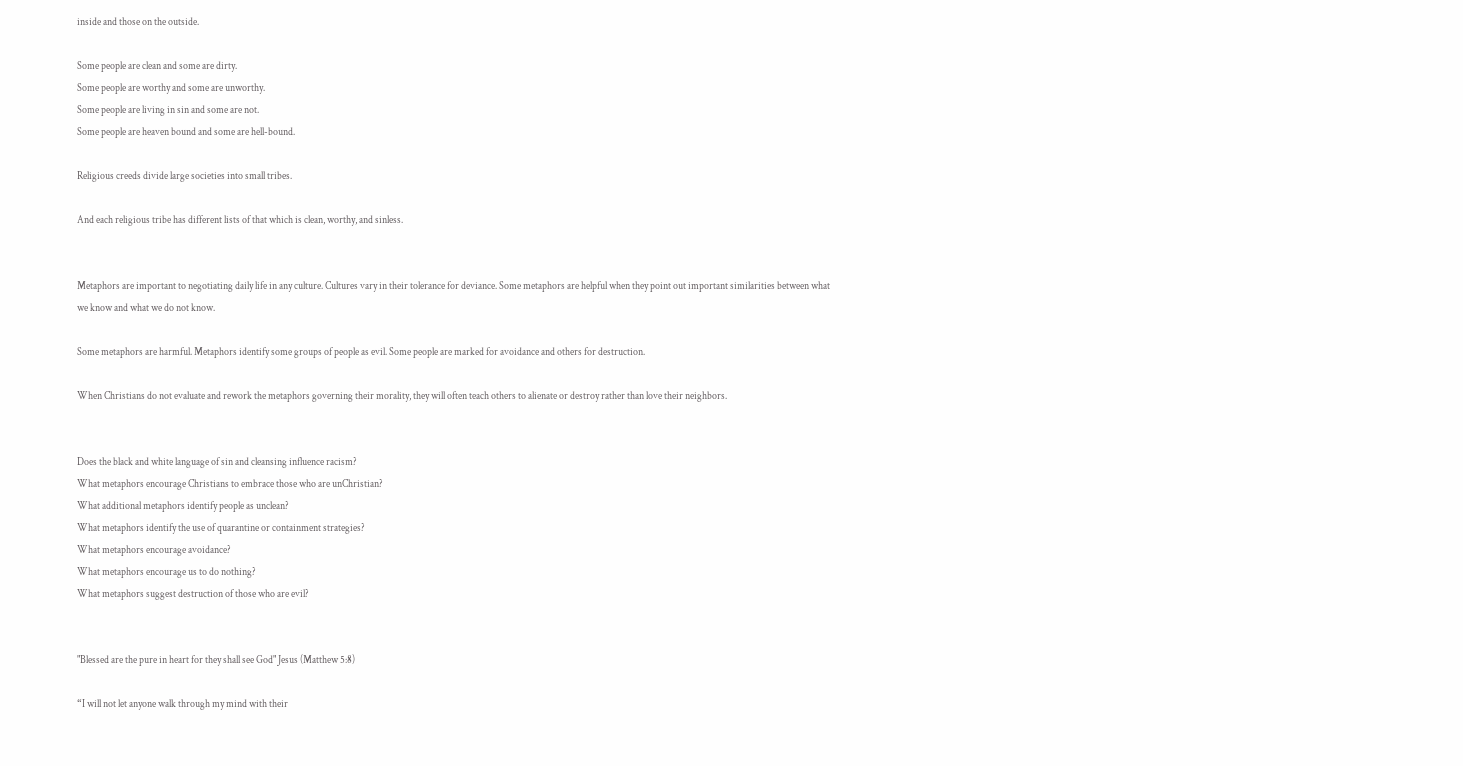inside and those on the outside.

Some people are clean and some are dirty.
Some people are worthy and some are unworthy.
Some people are living in sin and some are not.
Some people are heaven bound and some are hell-bound.

Religious creeds divide large societies into small tribes.

And each religious tribe has different lists of that which is clean, worthy, and sinless.


Metaphors are important to negotiating daily life in any culture. Cultures vary in their tolerance for deviance. Some metaphors are helpful when they point out important similarities between what we know and what we do not know.

Some metaphors are harmful. Metaphors identify some groups of people as evil. Some people are marked for avoidance and others for destruction.

When Christians do not evaluate and rework the metaphors governing their morality, they will often teach others to alienate or destroy rather than love their neighbors.


Does the black and white language of sin and cleansing influence racism?
What metaphors encourage Christians to embrace those who are unChristian?
What additional metaphors identify people as unclean?
What metaphors identify the use of quarantine or containment strategies?
What metaphors encourage avoidance?
What metaphors encourage us to do nothing?
What metaphors suggest destruction of those who are evil?


"Blessed are the pure in heart for they shall see God" Jesus (Matthew 5:8)

“I will not let anyone walk through my mind with their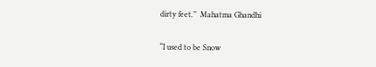dirty feet.”  Mahatma Ghandhi

“I used to be Snow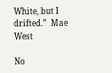White, but I drifted.”  Mae West

No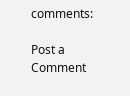comments:

Post a Comment